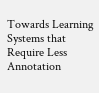Towards Learning Systems that Require Less Annotation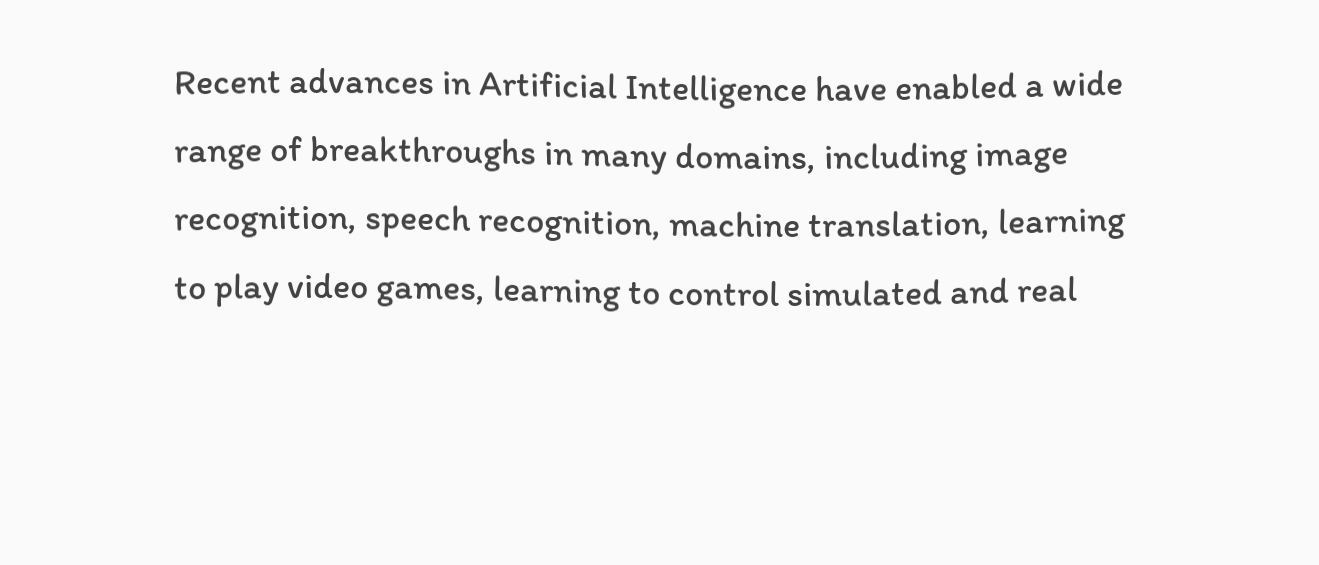Recent advances in Artificial Intelligence have enabled a wide range of breakthroughs in many domains, including image recognition, speech recognition, machine translation, learning to play video games, learning to control simulated and real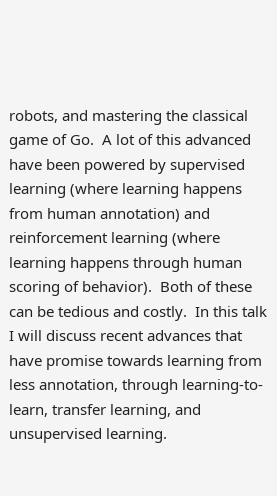robots, and mastering the classical game of Go.  A lot of this advanced have been powered by supervised learning (where learning happens from human annotation) and reinforcement learning (where learning happens through human scoring of behavior).  Both of these can be tedious and costly.  In this talk I will discuss recent advances that have promise towards learning from less annotation, through learning-to-learn, transfer learning, and unsupervised learning.